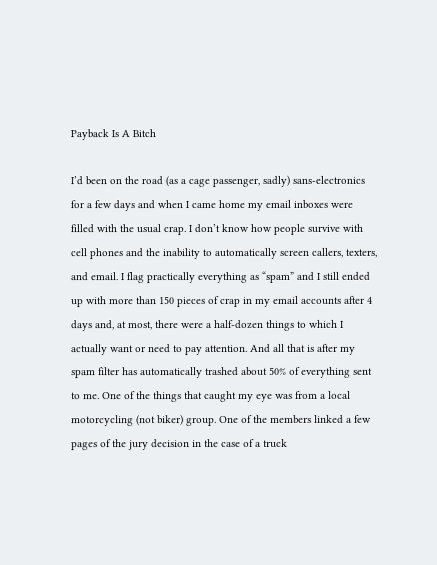Payback Is A Bitch

I’d been on the road (as a cage passenger, sadly) sans-electronics for a few days and when I came home my email inboxes were filled with the usual crap. I don’t know how people survive with cell phones and the inability to automatically screen callers, texters, and email. I flag practically everything as “spam” and I still ended up with more than 150 pieces of crap in my email accounts after 4 days and, at most, there were a half-dozen things to which I actually want or need to pay attention. And all that is after my spam filter has automatically trashed about 50% of everything sent to me. One of the things that caught my eye was from a local motorcycling (not biker) group. One of the members linked a few pages of the jury decision in the case of a truck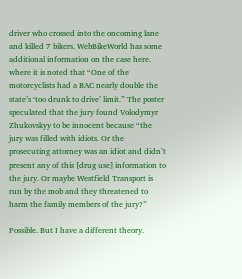driver who crossed into the oncoming lane and killed 7 bikers. WebBikeWorld has some additional information on the case here. where it is noted that “One of the motorcyclists had a BAC nearly double the state’s ‘too drunk to drive’ limit.” The poster speculated that the jury found Volodymyr Zhukovskyy to be innocent because “the jury was filled with idiots. Or the prosecuting attorney was an idiot and didn’t present any of this [drug use] information to the jury. Or maybe Westfield Transport is run by the mob and they threatened to harm the family members of the jury?”

Possible. But I have a different theory.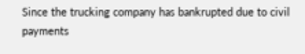Since the trucking company has bankrupted due to civil payments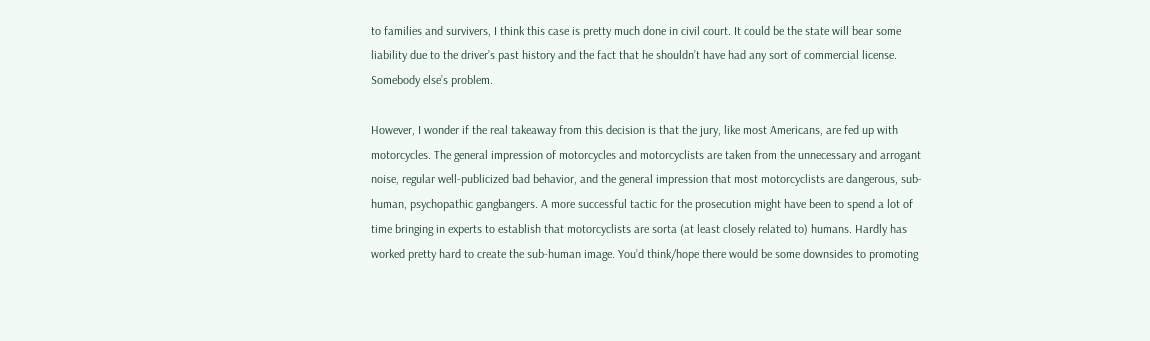to families and survivers, I think this case is pretty much done in civil court. It could be the state will bear some liability due to the driver’s past history and the fact that he shouldn’t have had any sort of commercial license. Somebody else’s problem.

However, I wonder if the real takeaway from this decision is that the jury, like most Americans, are fed up with motorcycles. The general impression of motorcycles and motorcyclists are taken from the unnecessary and arrogant noise, regular well-publicized bad behavior, and the general impression that most motorcyclists are dangerous, sub-human, psychopathic gangbangers. A more successful tactic for the prosecution might have been to spend a lot of time bringing in experts to establish that motorcyclists are sorta (at least closely related to) humans. Hardly has worked pretty hard to create the sub-human image. You’d think/hope there would be some downsides to promoting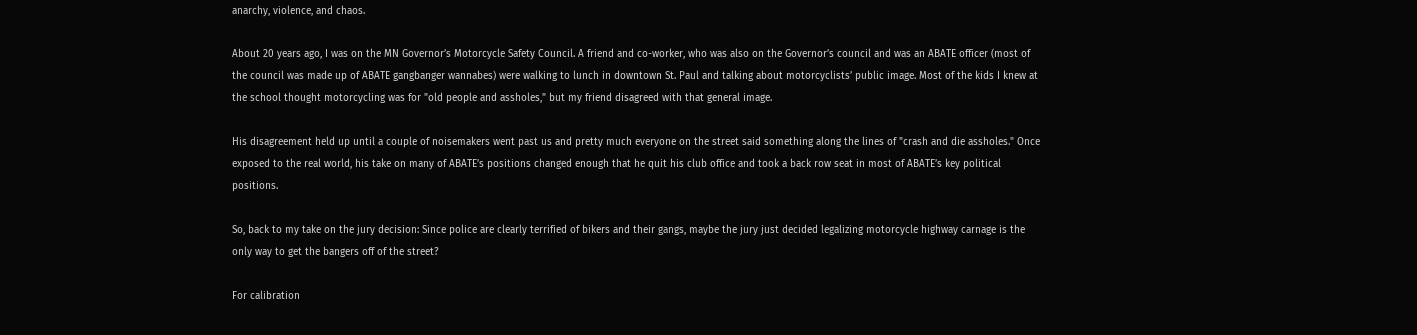anarchy, violence, and chaos.

About 20 years ago, I was on the MN Governor’s Motorcycle Safety Council. A friend and co-worker, who was also on the Governor’s council and was an ABATE officer (most of the council was made up of ABATE gangbanger wannabes) were walking to lunch in downtown St. Paul and talking about motorcyclists’ public image. Most of the kids I knew at the school thought motorcycling was for "old people and assholes," but my friend disagreed with that general image.

His disagreement held up until a couple of noisemakers went past us and pretty much everyone on the street said something along the lines of "crash and die assholes." Once exposed to the real world, his take on many of ABATE’s positions changed enough that he quit his club office and took a back row seat in most of ABATE’s key political positions.

So, back to my take on the jury decision: Since police are clearly terrified of bikers and their gangs, maybe the jury just decided legalizing motorcycle highway carnage is the only way to get the bangers off of the street?

For calibration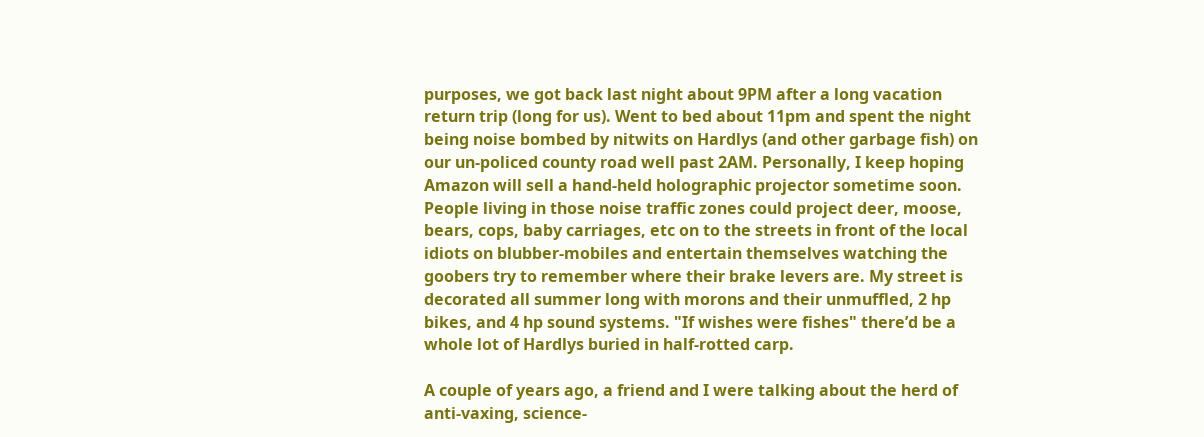purposes, we got back last night about 9PM after a long vacation return trip (long for us). Went to bed about 11pm and spent the night being noise bombed by nitwits on Hardlys (and other garbage fish) on our un-policed county road well past 2AM. Personally, I keep hoping Amazon will sell a hand-held holographic projector sometime soon. People living in those noise traffic zones could project deer, moose, bears, cops, baby carriages, etc on to the streets in front of the local idiots on blubber-mobiles and entertain themselves watching the goobers try to remember where their brake levers are. My street is decorated all summer long with morons and their unmuffled, 2 hp bikes, and 4 hp sound systems. "If wishes were fishes" there’d be a whole lot of Hardlys buried in half-rotted carp.

A couple of years ago, a friend and I were talking about the herd of anti-vaxing, science-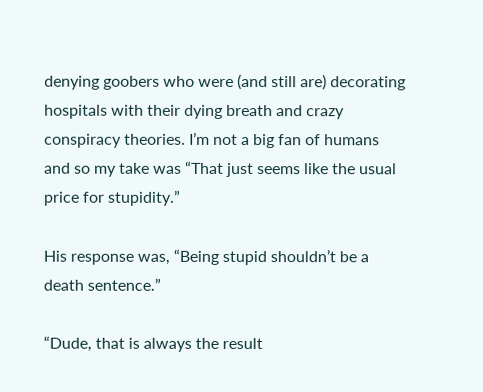denying goobers who were (and still are) decorating hospitals with their dying breath and crazy conspiracy theories. I’m not a big fan of humans and so my take was “That just seems like the usual price for stupidity.”

His response was, “Being stupid shouldn’t be a death sentence.”

“Dude, that is always the result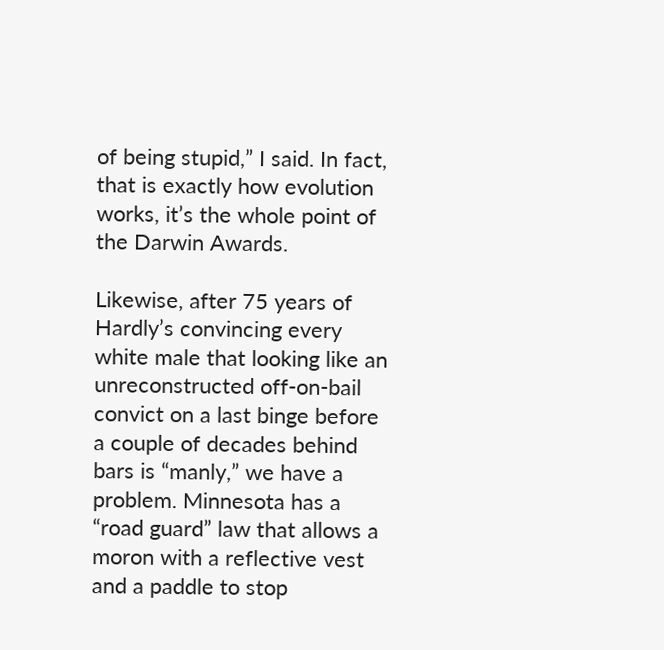of being stupid,” I said. In fact, that is exactly how evolution works, it’s the whole point of the Darwin Awards.

Likewise, after 75 years of Hardly’s convincing every white male that looking like an unreconstructed off-on-bail convict on a last binge before a couple of decades behind bars is “manly,” we have a problem. Minnesota has a “road guard” law that allows a moron with a reflective vest and a paddle to stop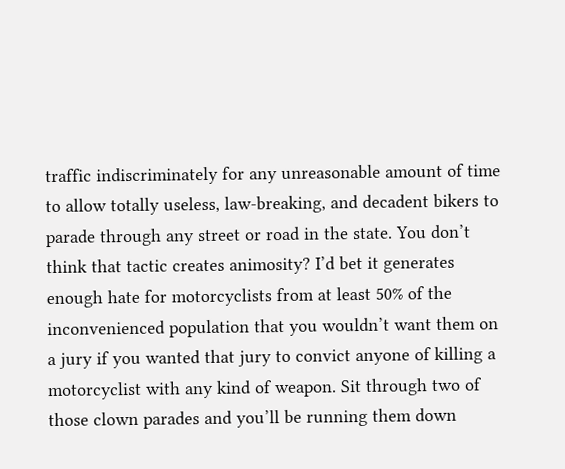traffic indiscriminately for any unreasonable amount of time to allow totally useless, law-breaking, and decadent bikers to parade through any street or road in the state. You don’t think that tactic creates animosity? I’d bet it generates enough hate for motorcyclists from at least 50% of the inconvenienced population that you wouldn’t want them on a jury if you wanted that jury to convict anyone of killing a motorcyclist with any kind of weapon. Sit through two of those clown parades and you’ll be running them down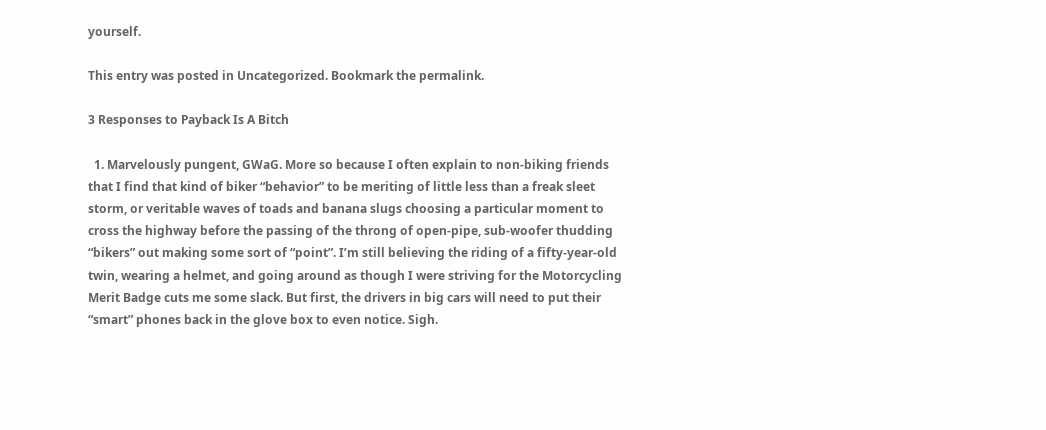yourself.

This entry was posted in Uncategorized. Bookmark the permalink.

3 Responses to Payback Is A Bitch

  1. Marvelously pungent, GWaG. More so because I often explain to non-biking friends that I find that kind of biker “behavior” to be meriting of little less than a freak sleet storm, or veritable waves of toads and banana slugs choosing a particular moment to cross the highway before the passing of the throng of open-pipe, sub-woofer thudding “bikers” out making some sort of “point”. I’m still believing the riding of a fifty-year-old twin, wearing a helmet, and going around as though I were striving for the Motorcycling Merit Badge cuts me some slack. But first, the drivers in big cars will need to put their “smart” phones back in the glove box to even notice. Sigh.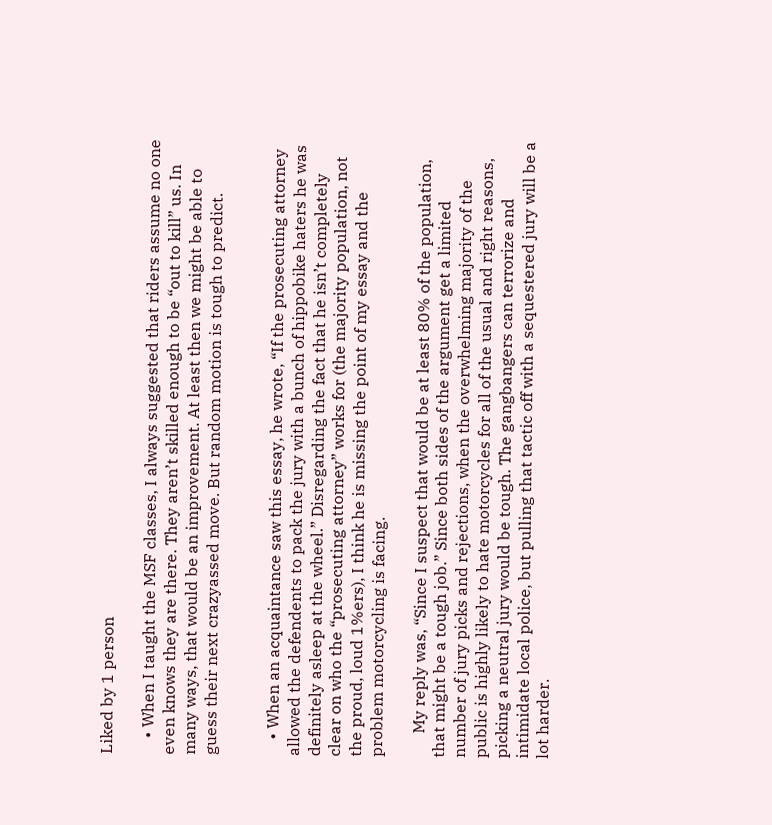Liked by 1 person

    • When I taught the MSF classes, I always suggested that riders assume no one even knows they are there. They aren’t skilled enough to be “out to kill” us. In many ways, that would be an improvement. At least then we might be able to guess their next crazyassed move. But random motion is tough to predict.


    • When an acquaintance saw this essay, he wrote, “If the prosecuting attorney allowed the defendents to pack the jury with a bunch of hippobike haters he was definitely asleep at the wheel.” Disregarding the fact that he isn’t completely clear on who the “prosecuting attorney” works for (the majority population, not the proud, loud 1%ers), I think he is missing the point of my essay and the problem motorcycling is facing.

      My reply was, “Since I suspect that would be at least 80% of the population, that might be a tough job.” Since both sides of the argument get a limited number of jury picks and rejections, when the overwhelming majority of the public is highly likely to hate motorcycles for all of the usual and right reasons, picking a neutral jury would be tough. The gangbangers can terrorize and intimidate local police, but pulling that tactic off with a sequestered jury will be a lot harder.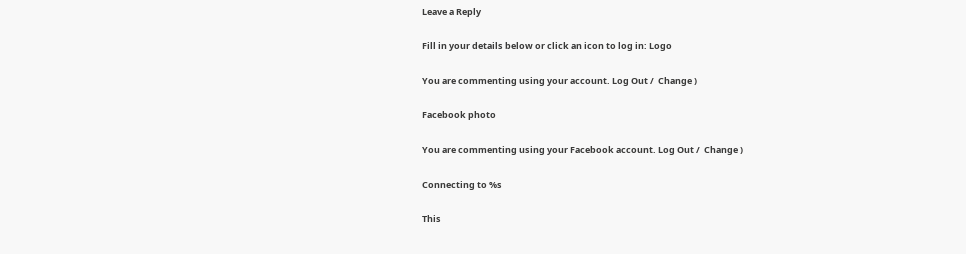Leave a Reply

Fill in your details below or click an icon to log in: Logo

You are commenting using your account. Log Out /  Change )

Facebook photo

You are commenting using your Facebook account. Log Out /  Change )

Connecting to %s

This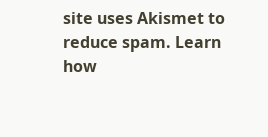site uses Akismet to reduce spam. Learn how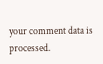your comment data is processed.